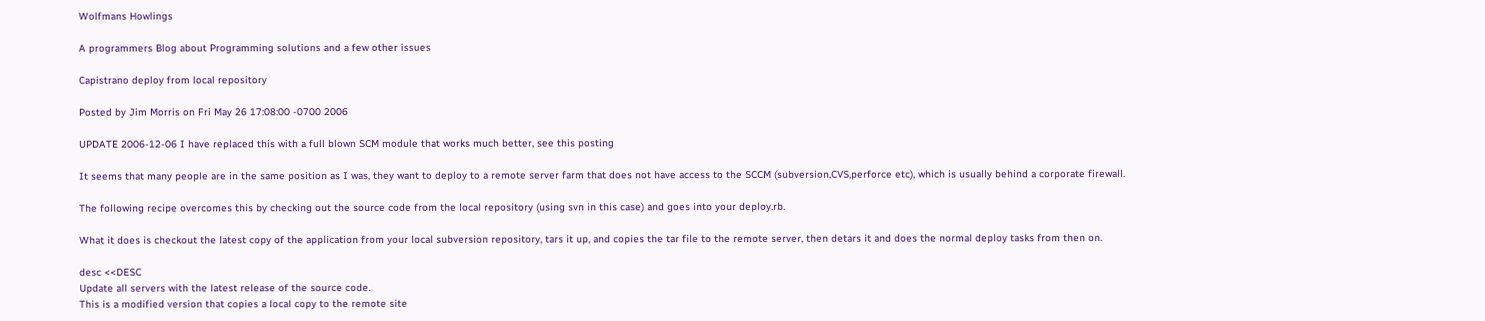Wolfmans Howlings

A programmers Blog about Programming solutions and a few other issues

Capistrano deploy from local repository

Posted by Jim Morris on Fri May 26 17:08:00 -0700 2006

UPDATE 2006-12-06 I have replaced this with a full blown SCM module that works much better, see this posting

It seems that many people are in the same position as I was, they want to deploy to a remote server farm that does not have access to the SCCM (subversion,CVS,perforce etc), which is usually behind a corporate firewall.

The following recipe overcomes this by checking out the source code from the local repository (using svn in this case) and goes into your deploy.rb.

What it does is checkout the latest copy of the application from your local subversion repository, tars it up, and copies the tar file to the remote server, then detars it and does the normal deploy tasks from then on.

desc <<DESC
Update all servers with the latest release of the source code.
This is a modified version that copies a local copy to the remote site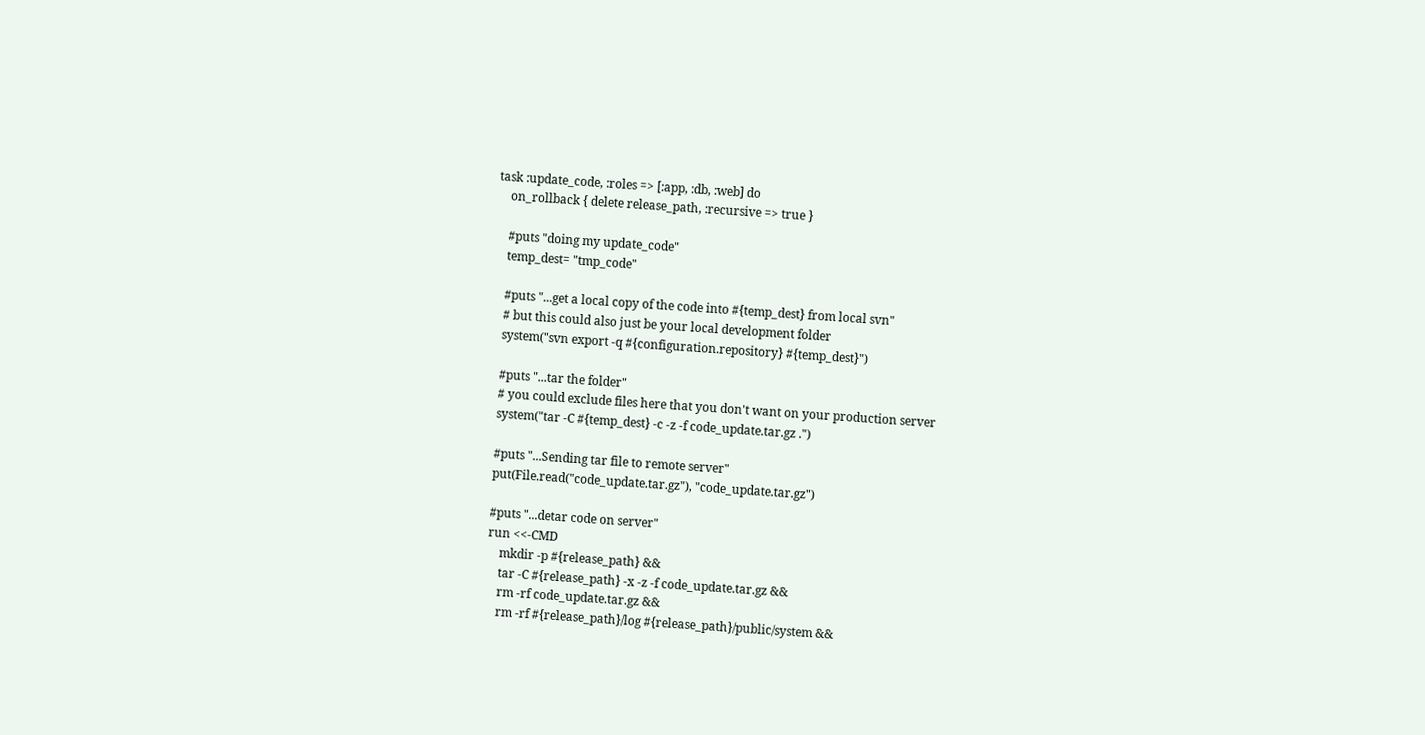task :update_code, :roles => [:app, :db, :web] do
    on_rollback { delete release_path, :recursive => true }

    #puts "doing my update_code"
    temp_dest= "tmp_code"

    #puts "...get a local copy of the code into #{temp_dest} from local svn"
    # but this could also just be your local development folder
    system("svn export -q #{configuration.repository} #{temp_dest}")

    #puts "...tar the folder"
    # you could exclude files here that you don't want on your production server
    system("tar -C #{temp_dest} -c -z -f code_update.tar.gz .")

    #puts "...Sending tar file to remote server"
    put(File.read("code_update.tar.gz"), "code_update.tar.gz")

    #puts "...detar code on server"
    run <<-CMD
        mkdir -p #{release_path} &&
        tar -C #{release_path} -x -z -f code_update.tar.gz &&
        rm -rf code_update.tar.gz &&
        rm -rf #{release_path}/log #{release_path}/public/system &&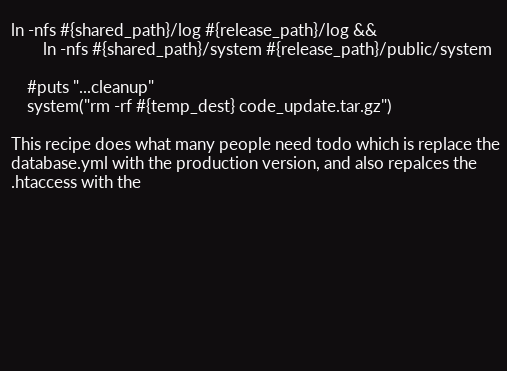ln -nfs #{shared_path}/log #{release_path}/log &&
        ln -nfs #{shared_path}/system #{release_path}/public/system

    #puts "...cleanup"
    system("rm -rf #{temp_dest} code_update.tar.gz")

This recipe does what many people need todo which is replace the database.yml with the production version, and also repalces the .htaccess with the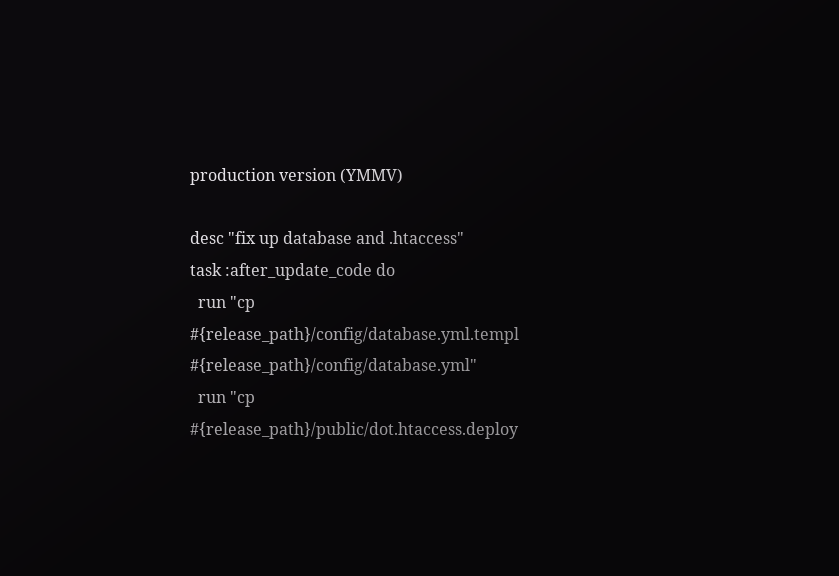production version (YMMV)

desc "fix up database and .htaccess"
task :after_update_code do
  run "cp #{release_path}/config/database.yml.templ #{release_path}/config/database.yml"
  run "cp #{release_path}/public/dot.htaccess.deploy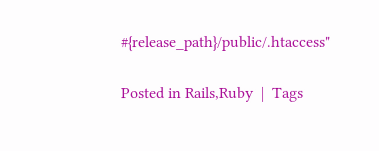#{release_path}/public/.htaccess"

Posted in Rails,Ruby  |  Tags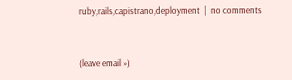ruby,rails,capistrano,deployment  |  no comments


(leave email »)